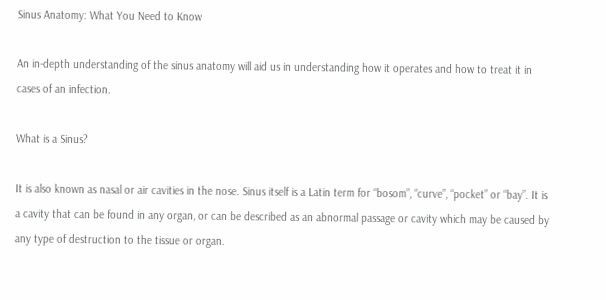Sinus Anatomy: What You Need to Know

An in-depth understanding of the sinus anatomy will aid us in understanding how it operates and how to treat it in cases of an infection.

What is a Sinus?

It is also known as nasal or air cavities in the nose. Sinus itself is a Latin term for “bosom”, “curve”, “pocket” or “bay”. It is a cavity that can be found in any organ, or can be described as an abnormal passage or cavity which may be caused by any type of destruction to the tissue or organ.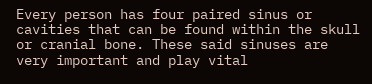Every person has four paired sinus or cavities that can be found within the skull or cranial bone. These said sinuses are very important and play vital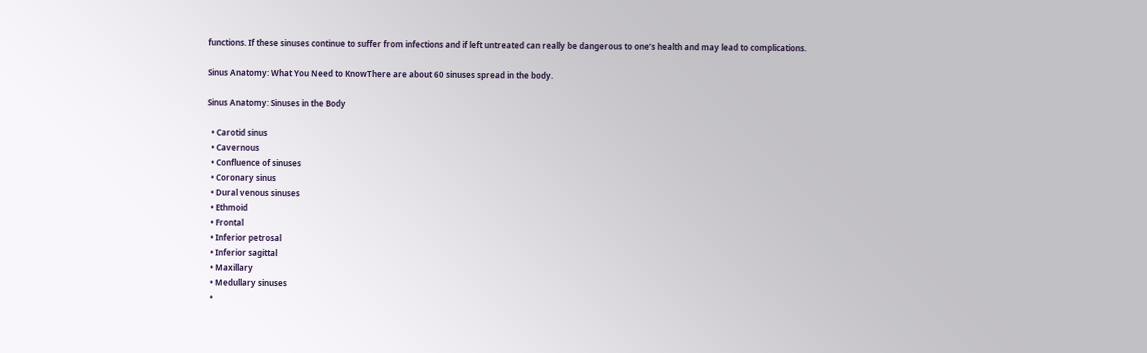functions. If these sinuses continue to suffer from infections and if left untreated can really be dangerous to one’s health and may lead to complications.

Sinus Anatomy: What You Need to KnowThere are about 60 sinuses spread in the body.

Sinus Anatomy: Sinuses in the Body

  • Carotid sinus
  • Cavernous
  • Confluence of sinuses
  • Coronary sinus
  • Dural venous sinuses
  • Ethmoid
  • Frontal
  • Inferior petrosal
  • Inferior sagittal
  • Maxillary
  • Medullary sinuses
  •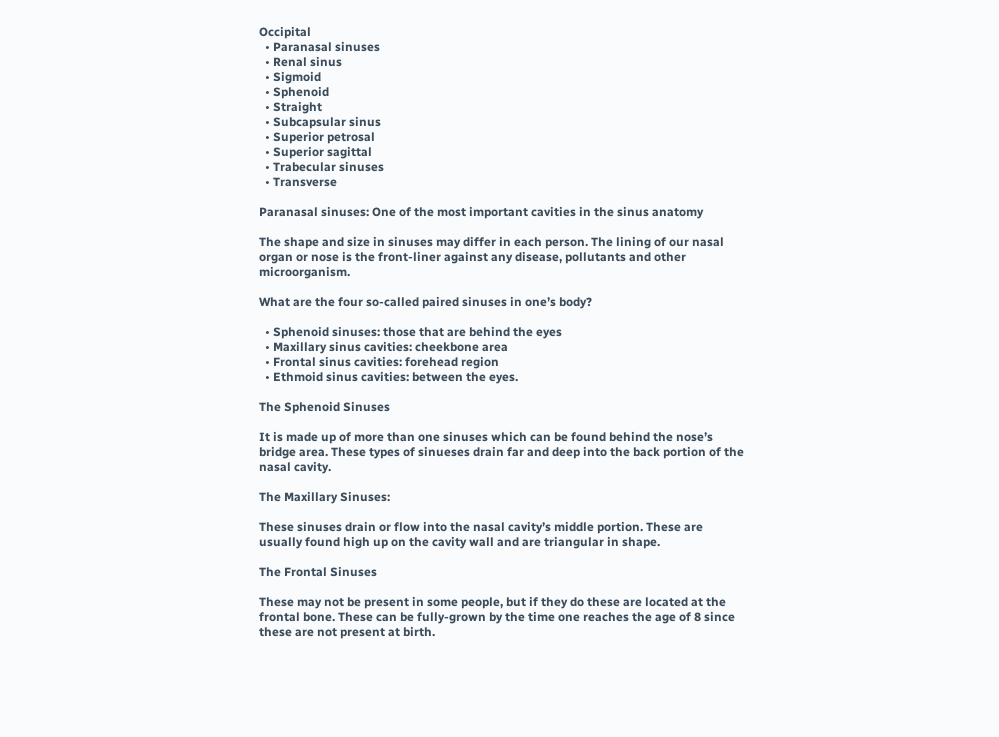Occipital
  • Paranasal sinuses
  • Renal sinus
  • Sigmoid
  • Sphenoid
  • Straight
  • Subcapsular sinus
  • Superior petrosal
  • Superior sagittal
  • Trabecular sinuses
  • Transverse

Paranasal sinuses: One of the most important cavities in the sinus anatomy

The shape and size in sinuses may differ in each person. The lining of our nasal organ or nose is the front-liner against any disease, pollutants and other microorganism.

What are the four so-called paired sinuses in one’s body?

  • Sphenoid sinuses: those that are behind the eyes
  • Maxillary sinus cavities: cheekbone area
  • Frontal sinus cavities: forehead region
  • Ethmoid sinus cavities: between the eyes.

The Sphenoid Sinuses

It is made up of more than one sinuses which can be found behind the nose’s bridge area. These types of sinueses drain far and deep into the back portion of the nasal cavity.

The Maxillary Sinuses:

These sinuses drain or flow into the nasal cavity’s middle portion. These are usually found high up on the cavity wall and are triangular in shape.

The Frontal Sinuses

These may not be present in some people, but if they do these are located at the frontal bone. These can be fully-grown by the time one reaches the age of 8 since these are not present at birth.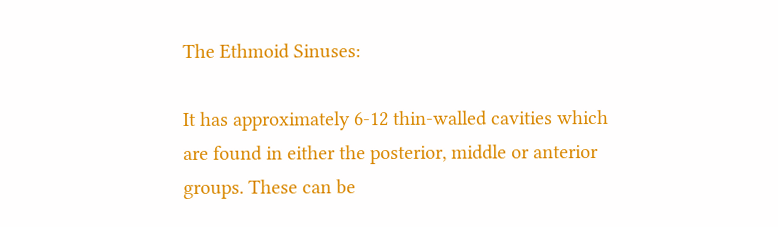The Ethmoid Sinuses:

It has approximately 6-12 thin-walled cavities which are found in either the posterior, middle or anterior groups. These can be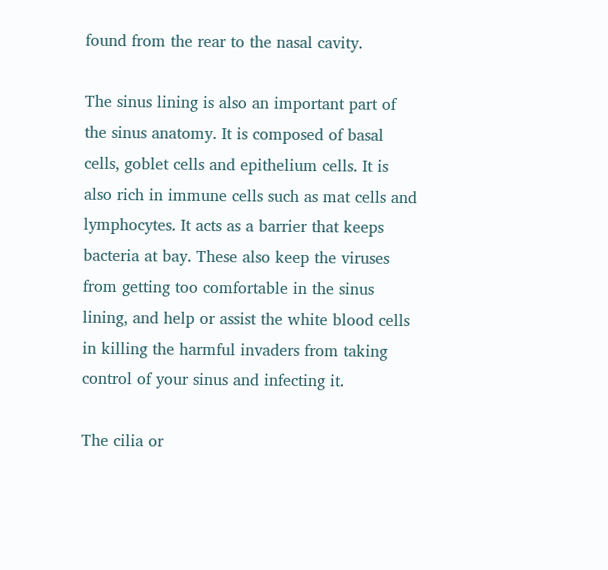found from the rear to the nasal cavity.

The sinus lining is also an important part of the sinus anatomy. It is composed of basal cells, goblet cells and epithelium cells. It is also rich in immune cells such as mat cells and lymphocytes. It acts as a barrier that keeps bacteria at bay. These also keep the viruses from getting too comfortable in the sinus lining, and help or assist the white blood cells in killing the harmful invaders from taking control of your sinus and infecting it.

The cilia or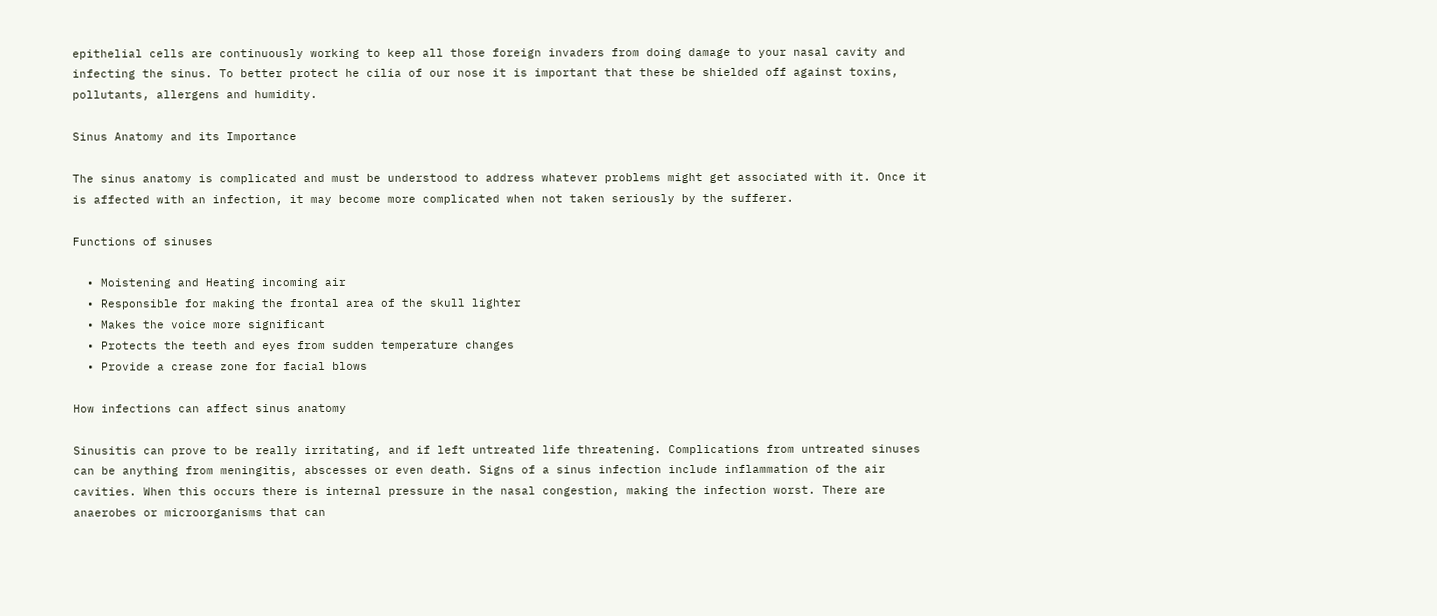epithelial cells are continuously working to keep all those foreign invaders from doing damage to your nasal cavity and infecting the sinus. To better protect he cilia of our nose it is important that these be shielded off against toxins, pollutants, allergens and humidity.

Sinus Anatomy and its Importance

The sinus anatomy is complicated and must be understood to address whatever problems might get associated with it. Once it is affected with an infection, it may become more complicated when not taken seriously by the sufferer.

Functions of sinuses

  • Moistening and Heating incoming air
  • Responsible for making the frontal area of the skull lighter
  • Makes the voice more significant
  • Protects the teeth and eyes from sudden temperature changes
  • Provide a crease zone for facial blows

How infections can affect sinus anatomy

Sinusitis can prove to be really irritating, and if left untreated life threatening. Complications from untreated sinuses can be anything from meningitis, abscesses or even death. Signs of a sinus infection include inflammation of the air cavities. When this occurs there is internal pressure in the nasal congestion, making the infection worst. There are anaerobes or microorganisms that can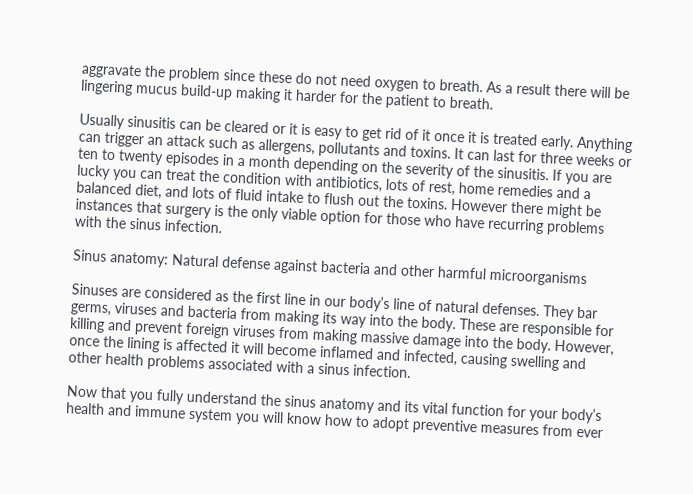aggravate the problem since these do not need oxygen to breath. As a result there will be lingering mucus build-up making it harder for the patient to breath.

Usually sinusitis can be cleared or it is easy to get rid of it once it is treated early. Anything can trigger an attack such as allergens, pollutants and toxins. It can last for three weeks or ten to twenty episodes in a month depending on the severity of the sinusitis. If you are lucky you can treat the condition with antibiotics, lots of rest, home remedies and a balanced diet, and lots of fluid intake to flush out the toxins. However there might be instances that surgery is the only viable option for those who have recurring problems with the sinus infection.

Sinus anatomy: Natural defense against bacteria and other harmful microorganisms

Sinuses are considered as the first line in our body’s line of natural defenses. They bar germs, viruses and bacteria from making its way into the body. These are responsible for killing and prevent foreign viruses from making massive damage into the body. However, once the lining is affected it will become inflamed and infected, causing swelling and other health problems associated with a sinus infection.

Now that you fully understand the sinus anatomy and its vital function for your body’s health and immune system you will know how to adopt preventive measures from ever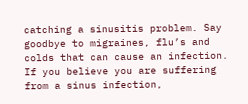catching a sinusitis problem. Say goodbye to migraines, flu’s and colds that can cause an infection. If you believe you are suffering from a sinus infection,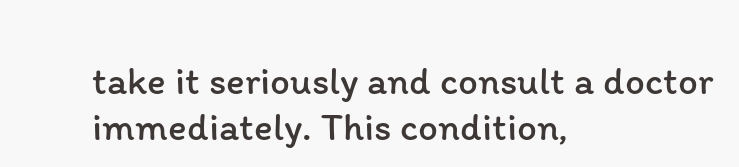take it seriously and consult a doctor immediately. This condition,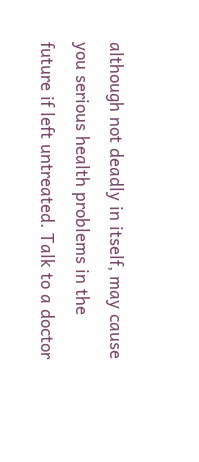although not deadly in itself, may cause you serious health problems in the future if left untreated. Talk to a doctor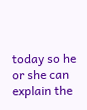today so he or she can explain the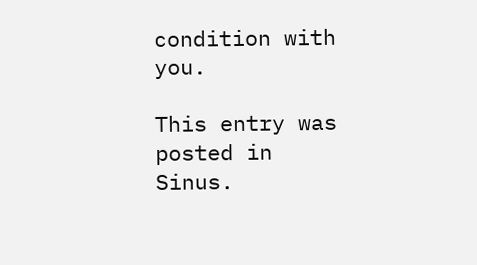condition with you.

This entry was posted in Sinus.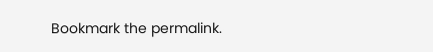Bookmark the permalink.